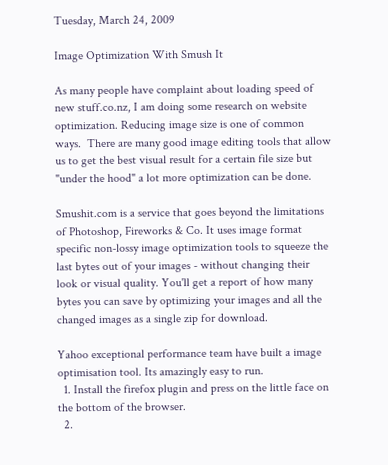Tuesday, March 24, 2009

Image Optimization With Smush It

As many people have complaint about loading speed of new stuff.co.nz, I am doing some research on website optimization. Reducing image size is one of common ways.  There are many good image editing tools that allow us to get the best visual result for a certain file size but "under the hood" a lot more optimization can be done.

Smushit.com is a service that goes beyond the limitations of Photoshop, Fireworks & Co. It uses image format specific non-lossy image optimization tools to squeeze the last bytes out of your images - without changing their look or visual quality. You'll get a report of how many bytes you can save by optimizing your images and all the changed images as a single zip for download.

Yahoo exceptional performance team have built a image optimisation tool. Its amazingly easy to run.
  1. Install the firefox plugin and press on the little face on the bottom of the browser.
  2.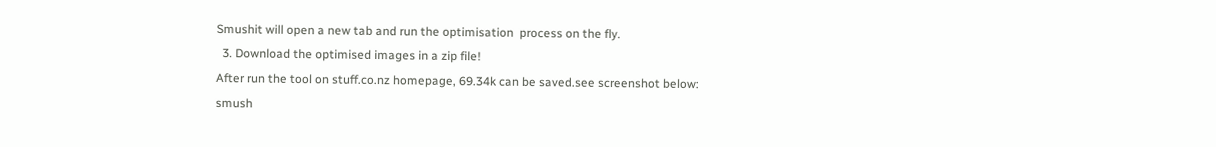Smushit will open a new tab and run the optimisation  process on the fly.
  3. Download the optimised images in a zip file!
After run the tool on stuff.co.nz homepage, 69.34k can be saved.see screenshot below:
smush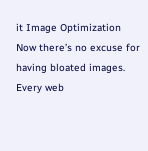it Image Optimization
Now there’s no excuse for having bloated images. Every web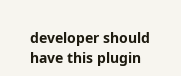developer should have this plugin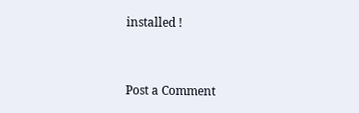installed !


Post a Comment